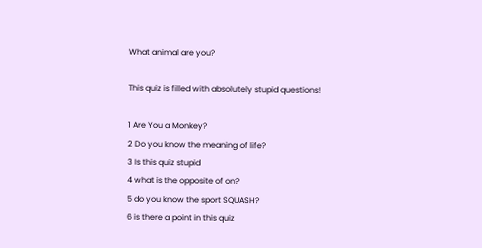What animal are you?

This quiz is filled with absolutely stupid questions!

1 Are You a Monkey?
2 Do you know the meaning of life?
3 Is this quiz stupid
4 what is the opposite of on?
5 do you know the sport SQUASH?
6 is there a point in this quiz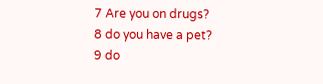7 Are you on drugs?
8 do you have a pet?
9 do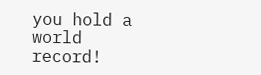you hold a world record!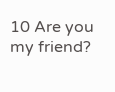10 Are you my friend?